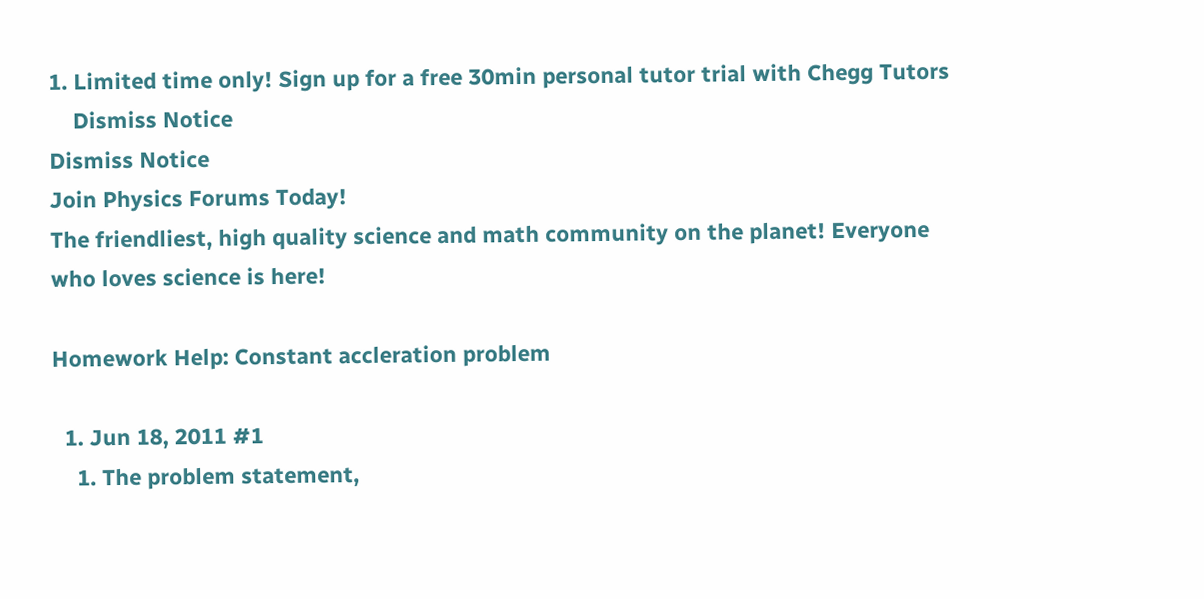1. Limited time only! Sign up for a free 30min personal tutor trial with Chegg Tutors
    Dismiss Notice
Dismiss Notice
Join Physics Forums Today!
The friendliest, high quality science and math community on the planet! Everyone who loves science is here!

Homework Help: Constant accleration problem

  1. Jun 18, 2011 #1
    1. The problem statement,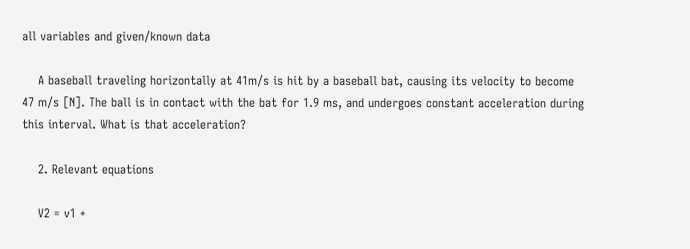all variables and given/known data

    A baseball traveling horizontally at 41m/s is hit by a baseball bat, causing its velocity to become 47 m/s [N]. The ball is in contact with the bat for 1.9 ms, and undergoes constant acceleration during this interval. What is that acceleration?

    2. Relevant equations

    V2 = v1 +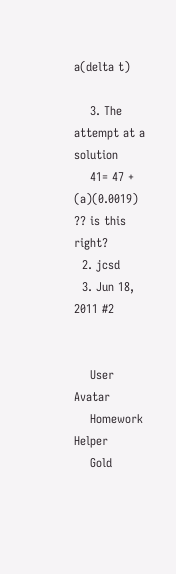a(delta t)

    3. The attempt at a solution
    41= 47 + (a)(0.0019) ?? is this right?
  2. jcsd
  3. Jun 18, 2011 #2


    User Avatar
    Homework Helper
    Gold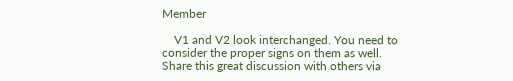Member

    V1 and V2 look interchanged. You need to consider the proper signs on them as well.
Share this great discussion with others via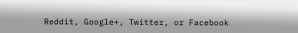Reddit, Google+, Twitter, or Facebook